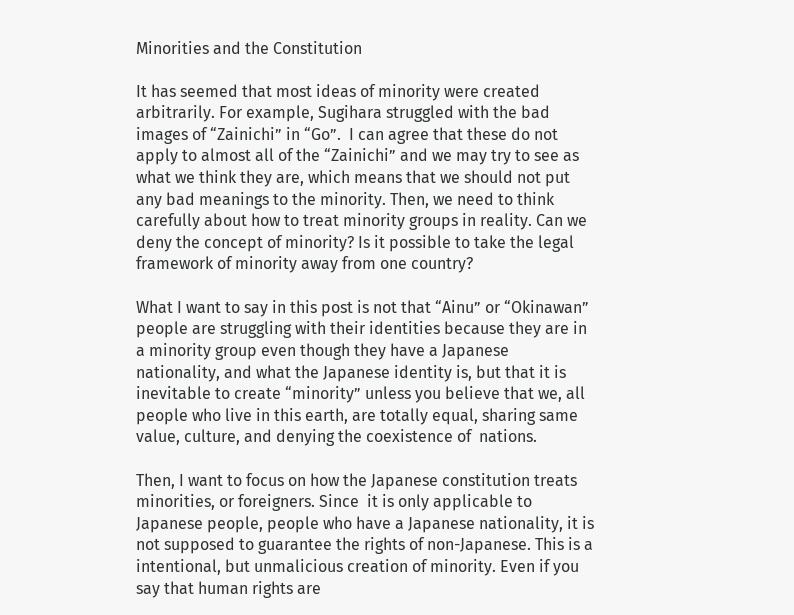Minorities and the Constitution

It has seemed that most ideas of minority were created arbitrarily. For example, Sugihara struggled with the bad images of “Zainichi” in “Go”.  I can agree that these do not apply to almost all of the “Zainichi” and we may try to see as what we think they are, which means that we should not put any bad meanings to the minority. Then, we need to think carefully about how to treat minority groups in reality. Can we deny the concept of minority? Is it possible to take the legal framework of minority away from one country?

What I want to say in this post is not that “Ainu” or “Okinawan” people are struggling with their identities because they are in a minority group even though they have a Japanese nationality, and what the Japanese identity is, but that it is inevitable to create “minority” unless you believe that we, all people who live in this earth, are totally equal, sharing same value, culture, and denying the coexistence of  nations.

Then, I want to focus on how the Japanese constitution treats minorities, or foreigners. Since  it is only applicable to Japanese people, people who have a Japanese nationality, it is not supposed to guarantee the rights of non-Japanese. This is a intentional, but unmalicious creation of minority. Even if you say that human rights are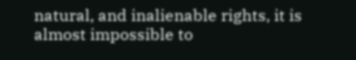natural, and inalienable rights, it is almost impossible to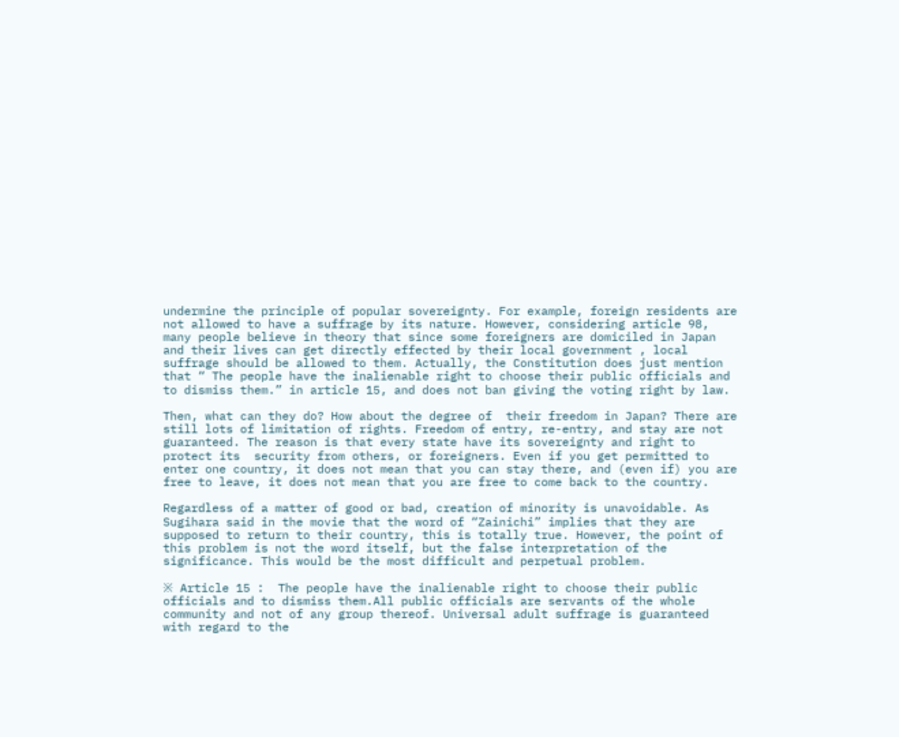undermine the principle of popular sovereignty. For example, foreign residents are not allowed to have a suffrage by its nature. However, considering article 98, many people believe in theory that since some foreigners are domiciled in Japan and their lives can get directly effected by their local government , local suffrage should be allowed to them. Actually, the Constitution does just mention that “ The people have the inalienable right to choose their public officials and to dismiss them.” in article 15, and does not ban giving the voting right by law.

Then, what can they do? How about the degree of  their freedom in Japan? There are still lots of limitation of rights. Freedom of entry, re-entry, and stay are not guaranteed. The reason is that every state have its sovereignty and right to protect its  security from others, or foreigners. Even if you get permitted to enter one country, it does not mean that you can stay there, and (even if) you are free to leave, it does not mean that you are free to come back to the country.

Regardless of a matter of good or bad, creation of minority is unavoidable. As Sugihara said in the movie that the word of “Zainichi” implies that they are supposed to return to their country, this is totally true. However, the point of this problem is not the word itself, but the false interpretation of the significance. This would be the most difficult and perpetual problem.

※ Article 15 :  The people have the inalienable right to choose their public officials and to dismiss them.All public officials are servants of the whole community and not of any group thereof. Universal adult suffrage is guaranteed with regard to the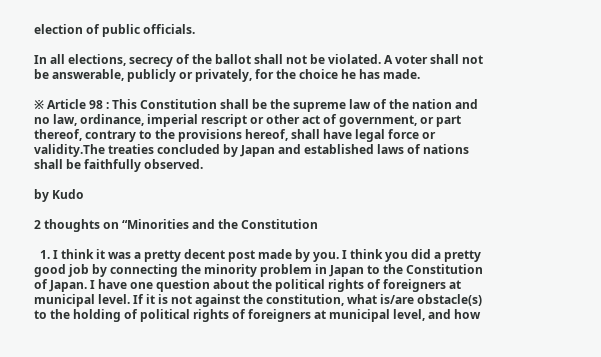election of public officials.

In all elections, secrecy of the ballot shall not be violated. A voter shall not be answerable, publicly or privately, for the choice he has made.

※ Article 98 : This Constitution shall be the supreme law of the nation and no law, ordinance, imperial rescript or other act of government, or part thereof, contrary to the provisions hereof, shall have legal force or validity.The treaties concluded by Japan and established laws of nations shall be faithfully observed.

by Kudo

2 thoughts on “Minorities and the Constitution

  1. I think it was a pretty decent post made by you. I think you did a pretty good job by connecting the minority problem in Japan to the Constitution of Japan. I have one question about the political rights of foreigners at municipal level. If it is not against the constitution, what is/are obstacle(s) to the holding of political rights of foreigners at municipal level, and how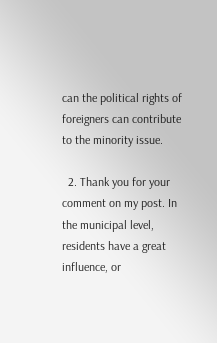can the political rights of foreigners can contribute to the minority issue.

  2. Thank you for your comment on my post. In the municipal level, residents have a great influence, or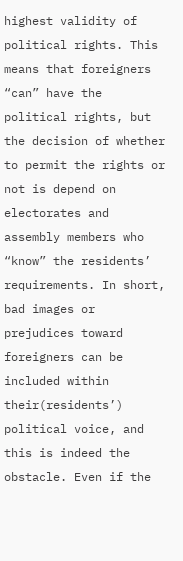highest validity of political rights. This means that foreigners “can” have the political rights, but the decision of whether to permit the rights or not is depend on electorates and assembly members who “know” the residents’ requirements. In short, bad images or prejudices toward foreigners can be included within their(residents’) political voice, and this is indeed the obstacle. Even if the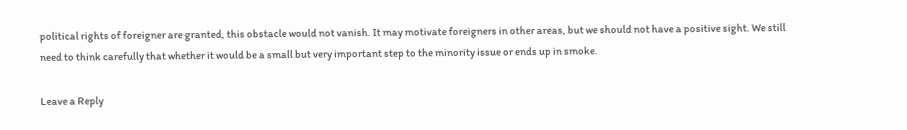political rights of foreigner are granted, this obstacle would not vanish. It may motivate foreigners in other areas, but we should not have a positive sight. We still need to think carefully that whether it would be a small but very important step to the minority issue or ends up in smoke.

Leave a Reply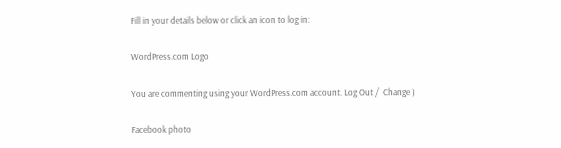Fill in your details below or click an icon to log in:

WordPress.com Logo

You are commenting using your WordPress.com account. Log Out /  Change )

Facebook photo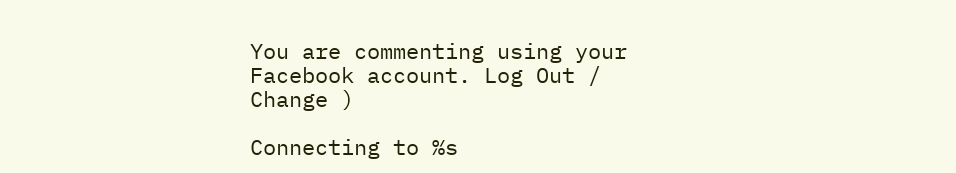You are commenting using your Facebook account. Log Out /  Change )

Connecting to %s